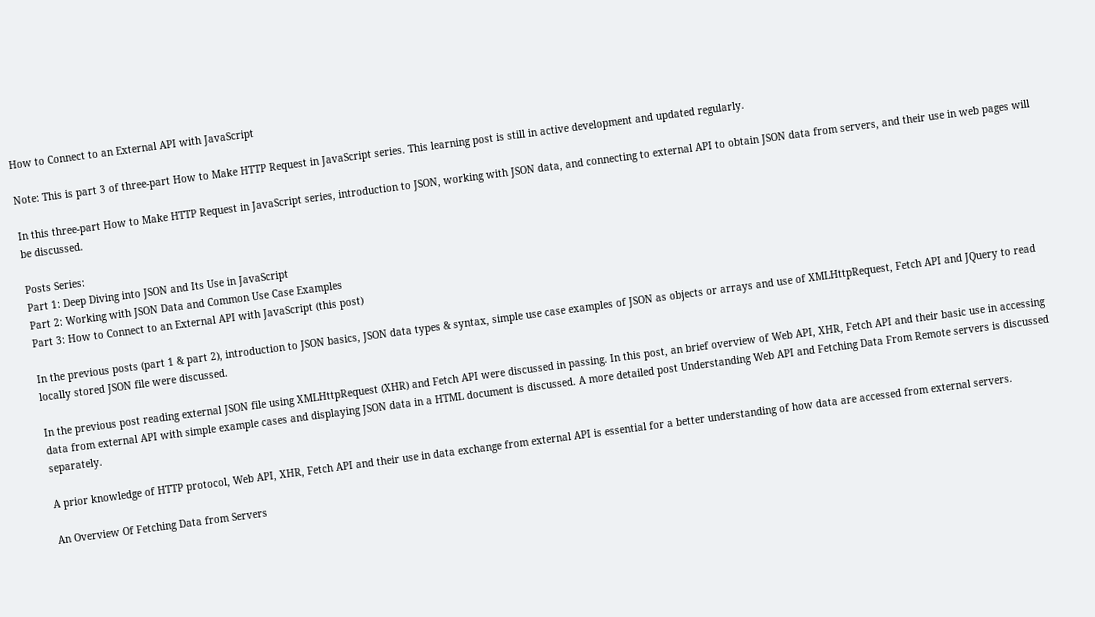How to Connect to an External API with JavaScript

Note: This is part 3 of three-part How to Make HTTP Request in JavaScript series. This learning post is still in active development and updated regularly.

In this three-part How to Make HTTP Request in JavaScript series, introduction to JSON, working with JSON data, and connecting to external API to obtain JSON data from servers, and their use in web pages will be discussed.

Posts Series:
Part 1: Deep Diving into JSON and Its Use in JavaScript
Part 2: Working with JSON Data and Common Use Case Examples
Part 3: How to Connect to an External API with JavaScript (this post)

In the previous posts (part 1 & part 2), introduction to JSON basics, JSON data types & syntax, simple use case examples of JSON as objects or arrays and use of XMLHttpRequest, Fetch API and JQuery to read locally stored JSON file were discussed.

In the previous post reading external JSON file using XMLHttpRequest (XHR) and Fetch API were discussed in passing. In this post, an brief overview of Web API, XHR, Fetch API and their basic use in accessing data from external API with simple example cases and displaying JSON data in a HTML document is discussed. A more detailed post Understanding Web API and Fetching Data From Remote servers is discussed separately.

A prior knowledge of HTTP protocol, Web API, XHR, Fetch API and their use in data exchange from external API is essential for a better understanding of how data are accessed from external servers.

An Overview Of Fetching Data from Servers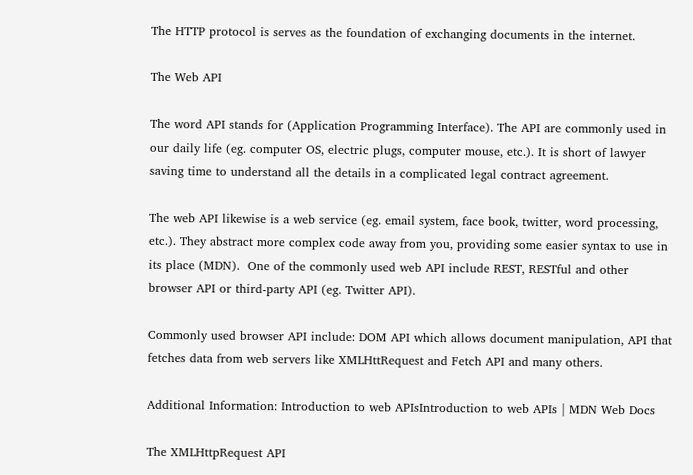The HTTP protocol is serves as the foundation of exchanging documents in the internet.

The Web API

The word API stands for (Application Programming Interface). The API are commonly used in our daily life (eg. computer OS, electric plugs, computer mouse, etc.). It is short of lawyer saving time to understand all the details in a complicated legal contract agreement.

The web API likewise is a web service (eg. email system, face book, twitter, word processing, etc.). They abstract more complex code away from you, providing some easier syntax to use in its place (MDN).  One of the commonly used web API include REST, RESTful and other browser API or third-party API (eg. Twitter API).

Commonly used browser API include: DOM API which allows document manipulation, API that fetches data from web servers like XMLHttRequest and Fetch API and many others.

Additional Information: Introduction to web APIsIntroduction to web APIs | MDN Web Docs

The XMLHttpRequest API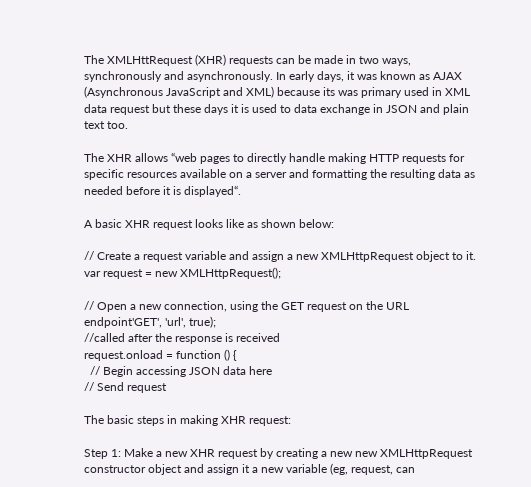The XMLHttRequest (XHR) requests can be made in two ways, synchronously and asynchronously. In early days, it was known as AJAX (Asynchronous JavaScript and XML) because its was primary used in XML data request but these days it is used to data exchange in JSON and plain text too.

The XHR allows “web pages to directly handle making HTTP requests for specific resources available on a server and formatting the resulting data as needed before it is displayed“.

A basic XHR request looks like as shown below:

// Create a request variable and assign a new XMLHttpRequest object to it.
var request = new XMLHttpRequest();

// Open a new connection, using the GET request on the URL endpoint'GET', 'url', true);
//called after the response is received
request.onload = function () {
  // Begin accessing JSON data here
// Send request

The basic steps in making XHR request:

Step 1: Make a new XHR request by creating a new new XMLHttpRequest constructor object and assign it a new variable (eg, request, can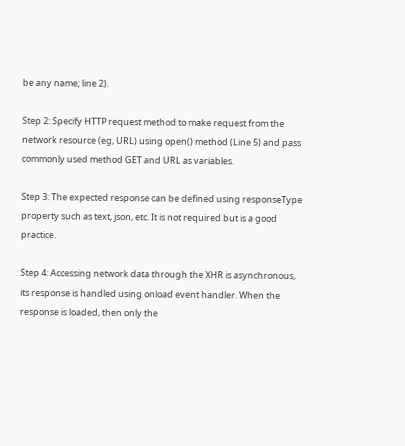be any name; line 2).

Step 2: Specify HTTP request method to make request from the network resource (eg, URL) using open() method (Line 5) and pass commonly used method GET and URL as variables.

Step 3: The expected response can be defined using responseType property such as text, json, etc. It is not required but is a good practice.

Step 4: Accessing network data through the XHR is asynchronous, its response is handled using onload event handler. When the response is loaded, then only the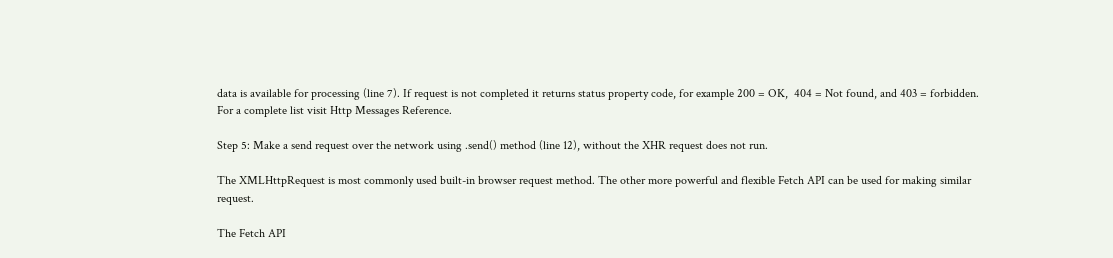data is available for processing (line 7). If request is not completed it returns status property code, for example 200 = OK,  404 = Not found, and 403 = forbidden.  For a complete list visit Http Messages Reference.

Step 5: Make a send request over the network using .send() method (line 12), without the XHR request does not run.

The XMLHttpRequest is most commonly used built-in browser request method. The other more powerful and flexible Fetch API can be used for making similar request.

The Fetch API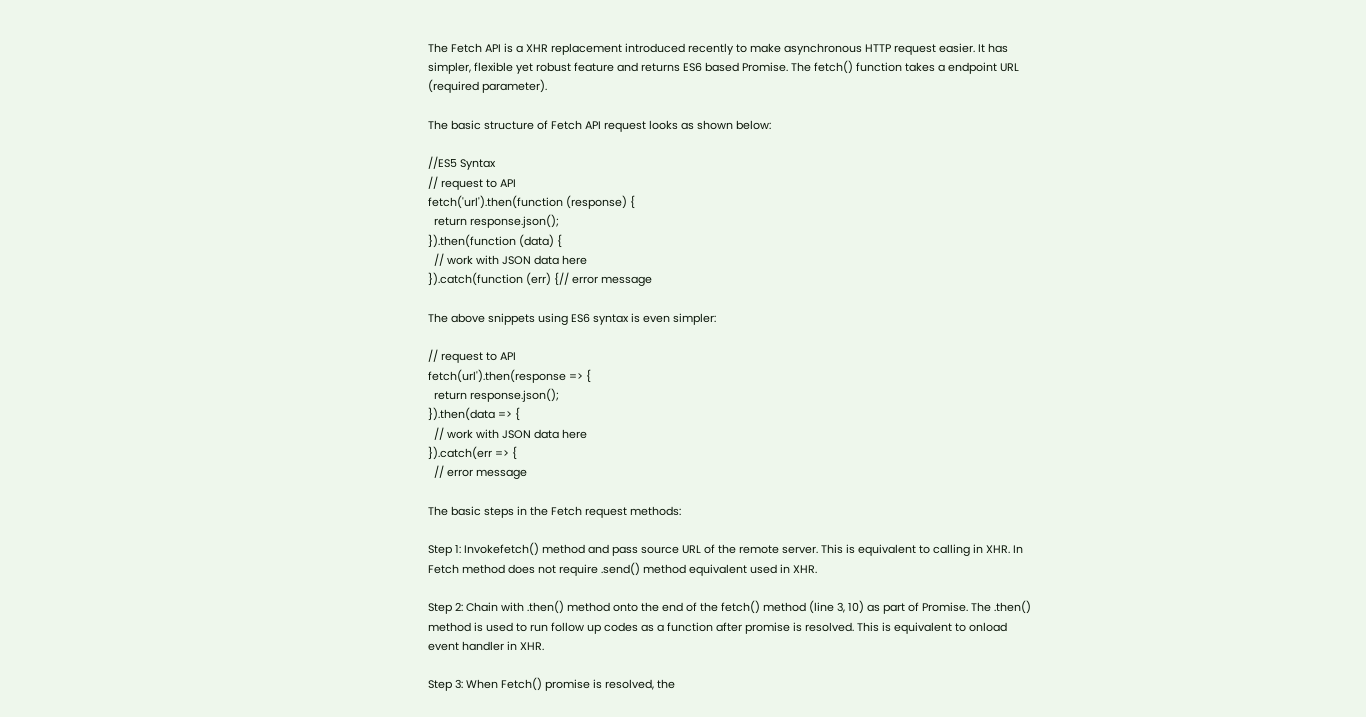The Fetch API is a XHR replacement introduced recently to make asynchronous HTTP request easier. It has simpler, flexible yet robust feature and returns ES6 based Promise. The fetch() function takes a endpoint URL (required parameter).

The basic structure of Fetch API request looks as shown below:

//ES5 Syntax
// request to API
fetch('url').then(function (response) {
  return response.json();
}).then(function (data) {
  // work with JSON data here
}).catch(function (err) {// error message

The above snippets using ES6 syntax is even simpler:

// request to API
fetch(url').then(response => {
  return response.json();
}).then(data => {
  // work with JSON data here
}).catch(err => {
  // error message

The basic steps in the Fetch request methods:

Step 1: Invokefetch() method and pass source URL of the remote server. This is equivalent to calling in XHR. In Fetch method does not require .send() method equivalent used in XHR.

Step 2: Chain with .then() method onto the end of the fetch() method (line 3, 10) as part of Promise. The .then() method is used to run follow up codes as a function after promise is resolved. This is equivalent to onload event handler in XHR.

Step 3: When Fetch() promise is resolved, the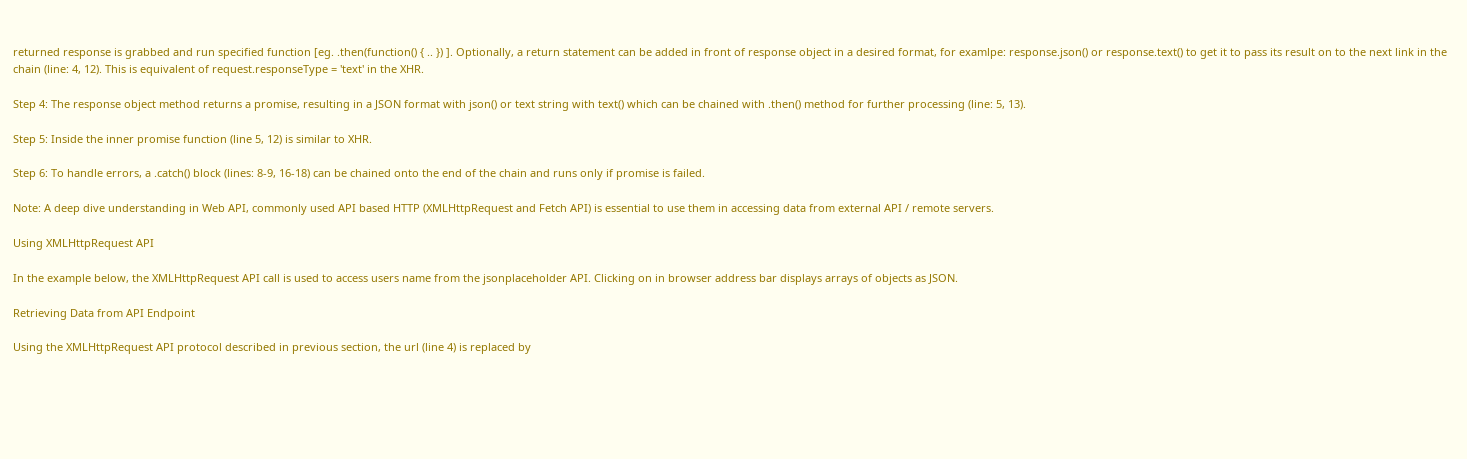returned response is grabbed and run specified function [eg. .then(function() { .. }) ]. Optionally, a return statement can be added in front of response object in a desired format, for examlpe: response.json() or response.text() to get it to pass its result on to the next link in the chain (line: 4, 12). This is equivalent of request.responseType = 'text' in the XHR.

Step 4: The response object method returns a promise, resulting in a JSON format with json() or text string with text() which can be chained with .then() method for further processing (line: 5, 13).

Step 5: Inside the inner promise function (line 5, 12) is similar to XHR.

Step 6: To handle errors, a .catch() block (lines: 8-9, 16-18) can be chained onto the end of the chain and runs only if promise is failed.

Note: A deep dive understanding in Web API, commonly used API based HTTP (XMLHttpRequest and Fetch API) is essential to use them in accessing data from external API / remote servers.

Using XMLHttpRequest API

In the example below, the XMLHttpRequest API call is used to access users name from the jsonplaceholder API. Clicking on in browser address bar displays arrays of objects as JSON.

Retrieving Data from API Endpoint

Using the XMLHttpRequest API protocol described in previous section, the url (line 4) is replaced by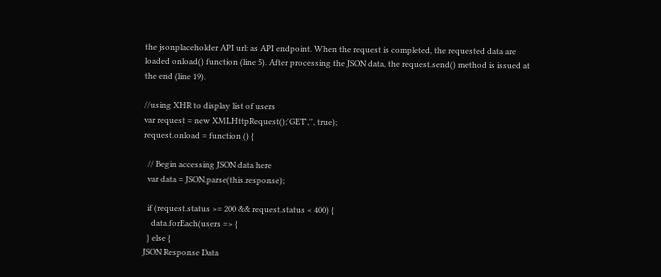the jsonplaceholder API url: as API endpoint. When the request is completed, the requested data are loaded onload() function (line 5). After processing the JSON data, the request.send() method is issued at the end (line 19).

//using XHR to display list of users
var request = new XMLHttpRequest();'GET','', true);
request.onload = function () {

  // Begin accessing JSON data here
  var data = JSON.parse(this.response);

  if (request.status >= 200 && request.status < 400) {
    data.forEach(users => {
  } else {
JSON Response Data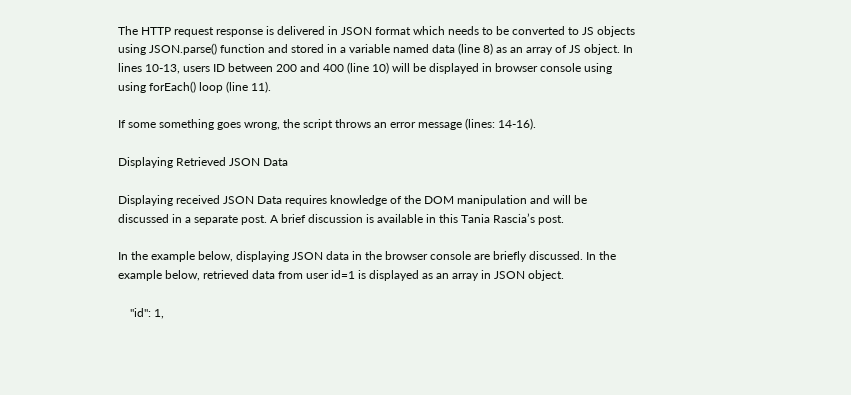The HTTP request response is delivered in JSON format which needs to be converted to JS objects using JSON.parse() function and stored in a variable named data (line 8) as an array of JS object. In lines 10-13, users ID between 200 and 400 (line 10) will be displayed in browser console using using forEach() loop (line 11).

If some something goes wrong, the script throws an error message (lines: 14-16).

Displaying Retrieved JSON Data

Displaying received JSON Data requires knowledge of the DOM manipulation and will be discussed in a separate post. A brief discussion is available in this Tania Rascia’s post.

In the example below, displaying JSON data in the browser console are briefly discussed. In the example below, retrieved data from user id=1 is displayed as an array in JSON object.

    "id": 1,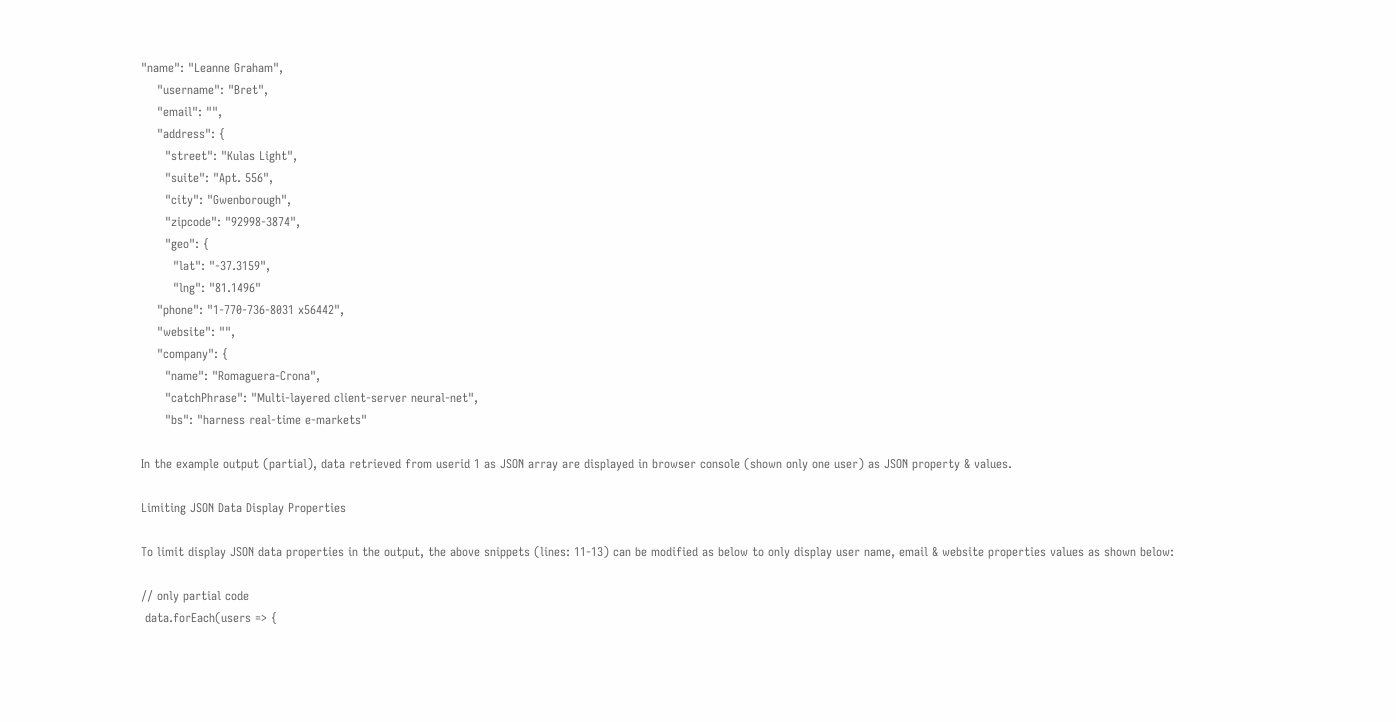"name": "Leanne Graham",
    "username": "Bret",
    "email": "",
    "address": {
      "street": "Kulas Light",
      "suite": "Apt. 556",
      "city": "Gwenborough",
      "zipcode": "92998-3874",
      "geo": {
        "lat": "-37.3159",
        "lng": "81.1496"
    "phone": "1-770-736-8031 x56442",
    "website": "",
    "company": {
      "name": "Romaguera-Crona",
      "catchPhrase": "Multi-layered client-server neural-net",
      "bs": "harness real-time e-markets"

In the example output (partial), data retrieved from userid 1 as JSON array are displayed in browser console (shown only one user) as JSON property & values.

Limiting JSON Data Display Properties

To limit display JSON data properties in the output, the above snippets (lines: 11-13) can be modified as below to only display user name, email & website properties values as shown below:

// only partial code
 data.forEach(users => {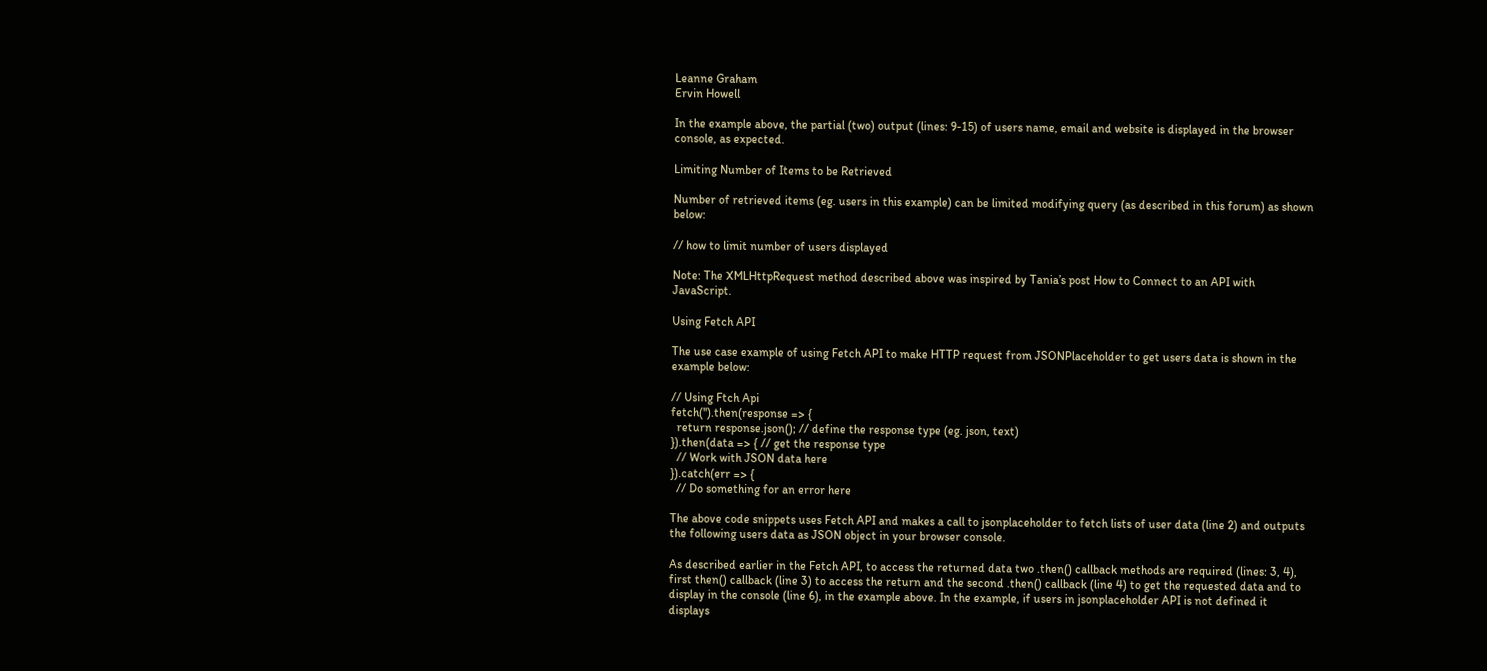Leanne Graham
Ervin Howell

In the example above, the partial (two) output (lines: 9-15) of users name, email and website is displayed in the browser console, as expected.

Limiting Number of Items to be Retrieved

Number of retrieved items (eg. users in this example) can be limited modifying query (as described in this forum) as shown below:

// how to limit number of users displayed

Note: The XMLHttpRequest method described above was inspired by Tania’s post How to Connect to an API with JavaScript.

Using Fetch API

The use case example of using Fetch API to make HTTP request from JSONPlaceholder to get users data is shown in the example below:

// Using Ftch Api
fetch('').then(response => {
  return response.json(); // define the response type (eg. json, text)
}).then(data => { // get the response type
  // Work with JSON data here
}).catch(err => {
  // Do something for an error here

The above code snippets uses Fetch API and makes a call to jsonplaceholder to fetch lists of user data (line 2) and outputs the following users data as JSON object in your browser console.

As described earlier in the Fetch API, to access the returned data two .then() callback methods are required (lines: 3, 4), first then() callback (line 3) to access the return and the second .then() callback (line 4) to get the requested data and to display in the console (line 6), in the example above. In the example, if users in jsonplaceholder API is not defined it displays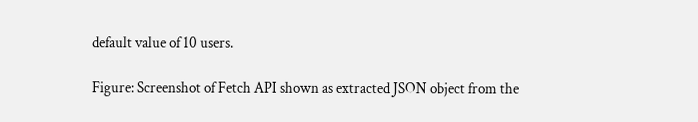default value of 10 users.

Figure: Screenshot of Fetch API shown as extracted JSON object from the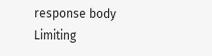response body
Limiting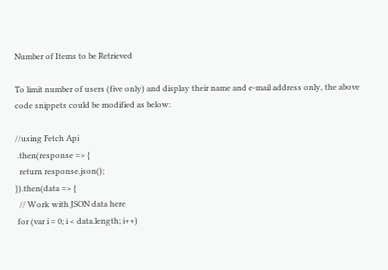Number of Items to be Retrieved

To limit number of users (five only) and display their name and e-mail address only, the above code snippets could be modified as below:

//using Fetch Api
 .then(response => {
  return response.json();
}).then(data => {
  // Work with JSON data here
 for (var i = 0; i < data.length; i++)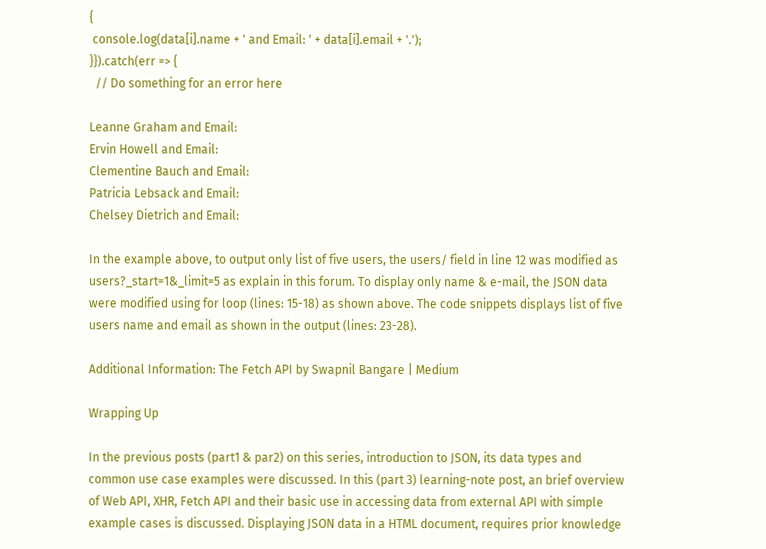{
 console.log(data[i].name + ' and Email: ' + data[i].email + '.');
}}).catch(err => {
  // Do something for an error here

Leanne Graham and Email:
Ervin Howell and Email:
Clementine Bauch and Email:
Patricia Lebsack and Email:
Chelsey Dietrich and Email:

In the example above, to output only list of five users, the users/ field in line 12 was modified as users?_start=1&_limit=5 as explain in this forum. To display only name & e-mail, the JSON data were modified using for loop (lines: 15-18) as shown above. The code snippets displays list of five users name and email as shown in the output (lines: 23-28).

Additional Information: The Fetch API by Swapnil Bangare | Medium

Wrapping Up

In the previous posts (part1 & par2) on this series, introduction to JSON, its data types and common use case examples were discussed. In this (part 3) learning-note post, an brief overview of Web API, XHR, Fetch API and their basic use in accessing data from external API with simple example cases is discussed. Displaying JSON data in a HTML document, requires prior knowledge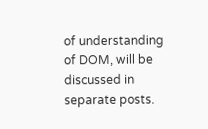of understanding of DOM, will be discussed in separate posts.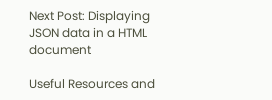Next Post: Displaying JSON data in a HTML document

Useful Resources and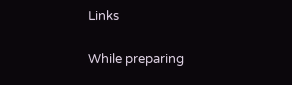Links

While preparing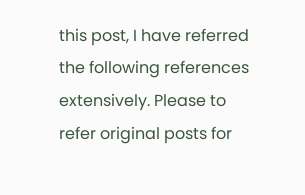this post, I have referred the following references extensively. Please to refer original posts for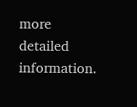more detailed information.